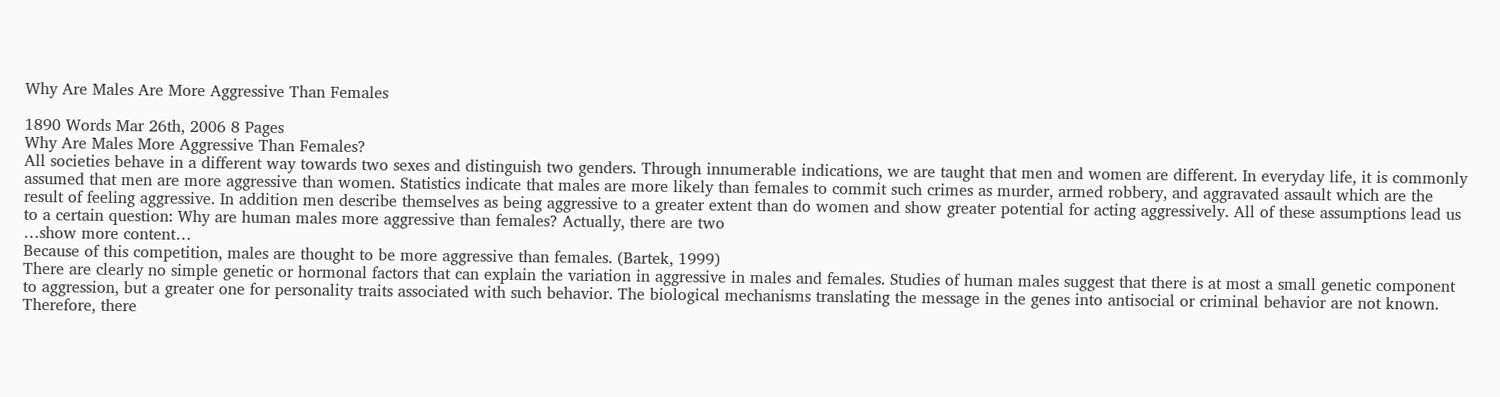Why Are Males Are More Aggressive Than Females

1890 Words Mar 26th, 2006 8 Pages
Why Are Males More Aggressive Than Females?
All societies behave in a different way towards two sexes and distinguish two genders. Through innumerable indications, we are taught that men and women are different. In everyday life, it is commonly assumed that men are more aggressive than women. Statistics indicate that males are more likely than females to commit such crimes as murder, armed robbery, and aggravated assault which are the result of feeling aggressive. In addition men describe themselves as being aggressive to a greater extent than do women and show greater potential for acting aggressively. All of these assumptions lead us to a certain question: Why are human males more aggressive than females? Actually, there are two
…show more content…
Because of this competition, males are thought to be more aggressive than females. (Bartek, 1999)
There are clearly no simple genetic or hormonal factors that can explain the variation in aggressive in males and females. Studies of human males suggest that there is at most a small genetic component to aggression, but a greater one for personality traits associated with such behavior. The biological mechanisms translating the message in the genes into antisocial or criminal behavior are not known. Therefore, there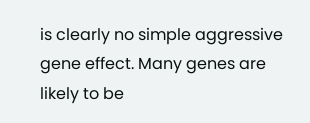is clearly no simple aggressive gene effect. Many genes are likely to be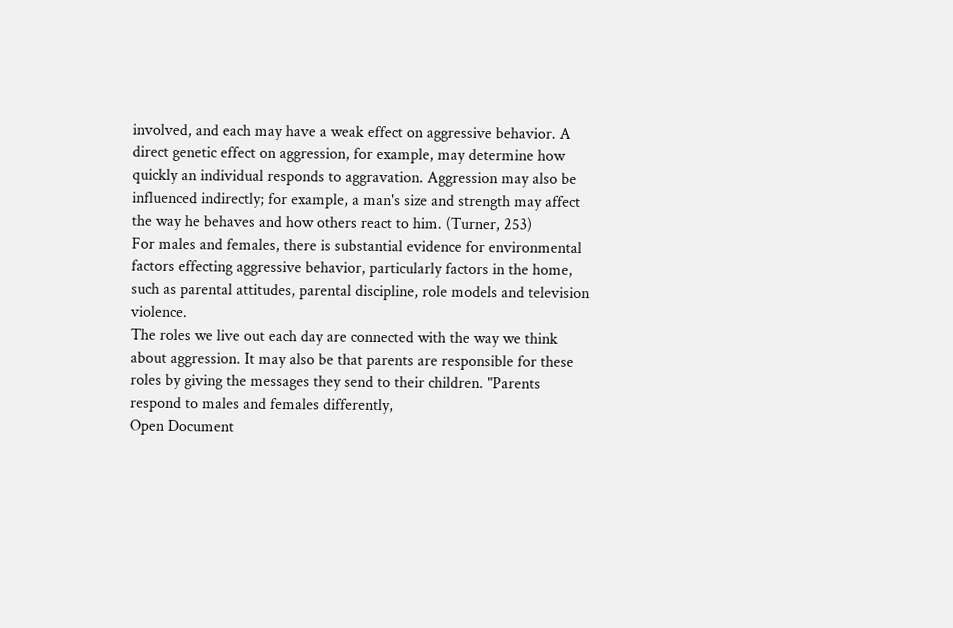involved, and each may have a weak effect on aggressive behavior. A direct genetic effect on aggression, for example, may determine how quickly an individual responds to aggravation. Aggression may also be influenced indirectly; for example, a man's size and strength may affect the way he behaves and how others react to him. (Turner, 253)
For males and females, there is substantial evidence for environmental factors effecting aggressive behavior, particularly factors in the home, such as parental attitudes, parental discipline, role models and television violence.
The roles we live out each day are connected with the way we think about aggression. It may also be that parents are responsible for these roles by giving the messages they send to their children. "Parents respond to males and females differently,
Open Document